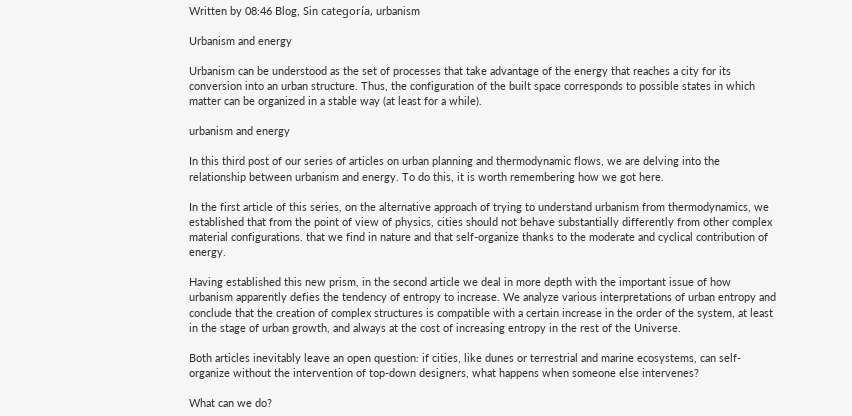Written by 08:46 Blog, Sin categoría, urbanism

Urbanism and energy

Urbanism can be understood as the set of processes that take advantage of the energy that reaches a city for its conversion into an urban structure. Thus, the configuration of the built space corresponds to possible states in which matter can be organized in a stable way (at least for a while).

urbanism and energy

In this third post of our series of articles on urban planning and thermodynamic flows, we are delving into the relationship between urbanism and energy. To do this, it is worth remembering how we got here.

In the first article of this series, on the alternative approach of trying to understand urbanism from thermodynamics, we established that from the point of view of physics, cities should not behave substantially differently from other complex material configurations. that we find in nature and that self-organize thanks to the moderate and cyclical contribution of energy.

Having established this new prism, in the second article we deal in more depth with the important issue of how urbanism apparently defies the tendency of entropy to increase. We analyze various interpretations of urban entropy and conclude that the creation of complex structures is compatible with a certain increase in the order of the system, at least in the stage of urban growth, and always at the cost of increasing entropy in the rest of the Universe.

Both articles inevitably leave an open question: if cities, like dunes or terrestrial and marine ecosystems, can self-organize without the intervention of top-down designers, what happens when someone else intervenes?

What can we do?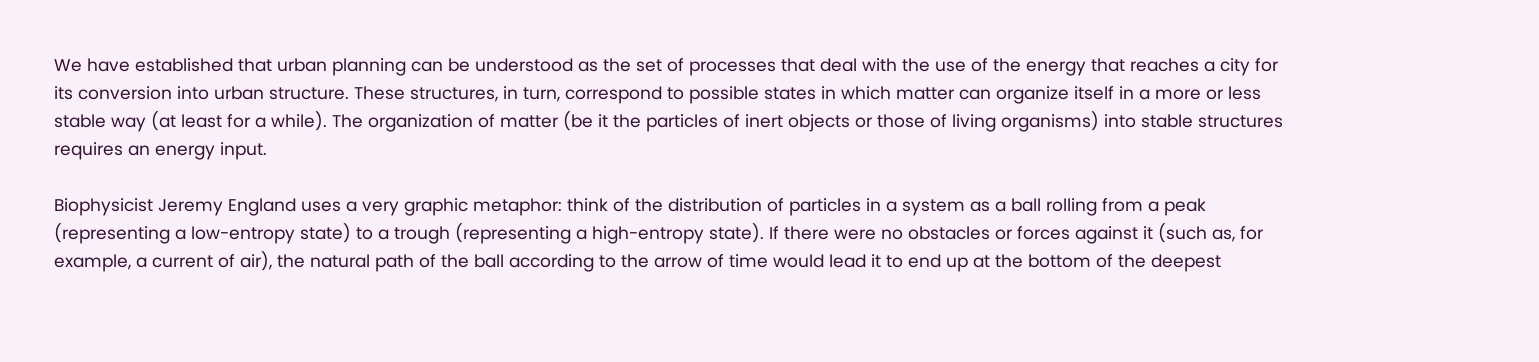We have established that urban planning can be understood as the set of processes that deal with the use of the energy that reaches a city for its conversion into urban structure. These structures, in turn, correspond to possible states in which matter can organize itself in a more or less stable way (at least for a while). The organization of matter (be it the particles of inert objects or those of living organisms) into stable structures requires an energy input.

Biophysicist Jeremy England uses a very graphic metaphor: think of the distribution of particles in a system as a ball rolling from a peak (representing a low-entropy state) to a trough (representing a high-entropy state). If there were no obstacles or forces against it (such as, for example, a current of air), the natural path of the ball according to the arrow of time would lead it to end up at the bottom of the deepest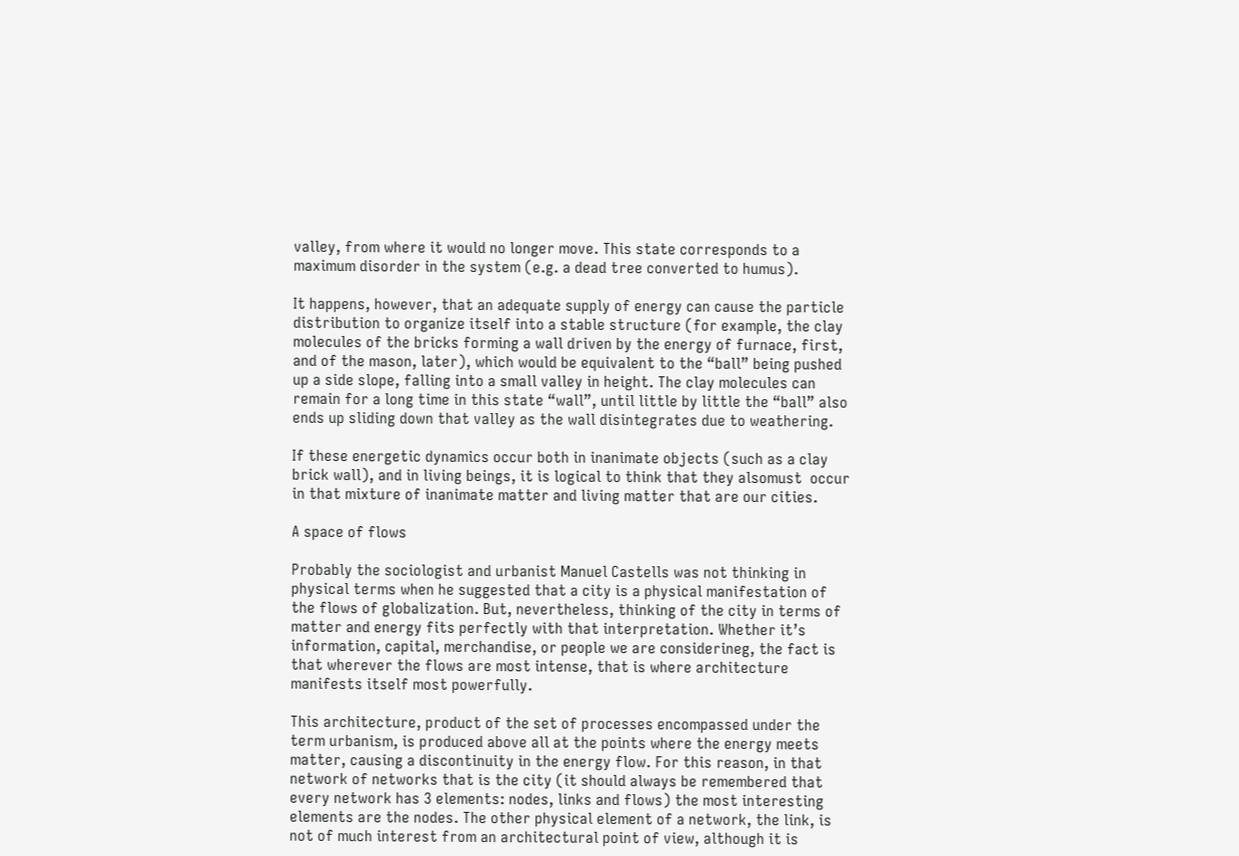valley, from where it would no longer move. This state corresponds to a maximum disorder in the system (e.g. a dead tree converted to humus).

It happens, however, that an adequate supply of energy can cause the particle distribution to organize itself into a stable structure (for example, the clay molecules of the bricks forming a wall driven by the energy of furnace, first, and of the mason, later), which would be equivalent to the “ball” being pushed up a side slope, falling into a small valley in height. The clay molecules can remain for a long time in this state “wall”, until little by little the “ball” also ends up sliding down that valley as the wall disintegrates due to weathering.

If these energetic dynamics occur both in inanimate objects (such as a clay brick wall), and in living beings, it is logical to think that they alsomust  occur in that mixture of inanimate matter and living matter that are our cities.

A space of flows

Probably the sociologist and urbanist Manuel Castells was not thinking in physical terms when he suggested that a city is a physical manifestation of the flows of globalization. But, nevertheless, thinking of the city in terms of matter and energy fits perfectly with that interpretation. Whether it’s information, capital, merchandise, or people we are considerineg, the fact is that wherever the flows are most intense, that is where architecture manifests itself most powerfully.

This architecture, product of the set of processes encompassed under the term urbanism, is produced above all at the points where the energy meets matter, causing a discontinuity in the energy flow. For this reason, in that network of networks that is the city (it should always be remembered that every network has 3 elements: nodes, links and flows) the most interesting elements are the nodes. The other physical element of a network, the link, is not of much interest from an architectural point of view, although it is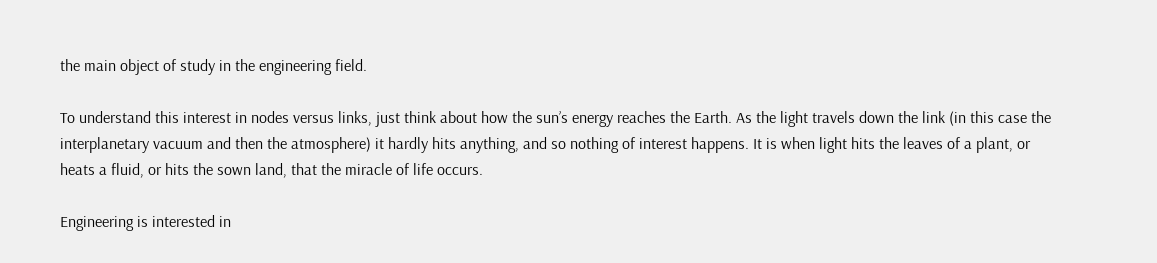the main object of study in the engineering field.

To understand this interest in nodes versus links, just think about how the sun’s energy reaches the Earth. As the light travels down the link (in this case the interplanetary vacuum and then the atmosphere) it hardly hits anything, and so nothing of interest happens. It is when light hits the leaves of a plant, or heats a fluid, or hits the sown land, that the miracle of life occurs.

Engineering is interested in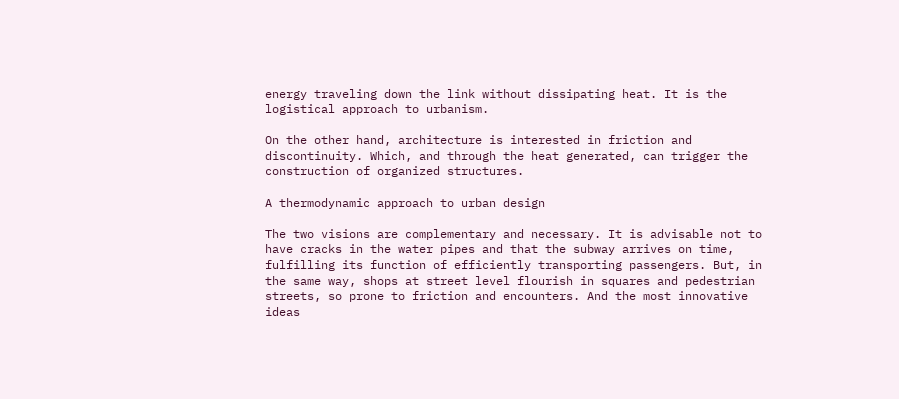energy traveling down the link without dissipating heat. It is the logistical approach to urbanism.

On the other hand, architecture is interested in friction and discontinuity. Which, and through the heat generated, can trigger the construction of organized structures.

A thermodynamic approach to urban design

The two visions are complementary and necessary. It is advisable not to have cracks in the water pipes and that the subway arrives on time, fulfilling its function of efficiently transporting passengers. But, in the same way, shops at street level flourish in squares and pedestrian streets, so prone to friction and encounters. And the most innovative ideas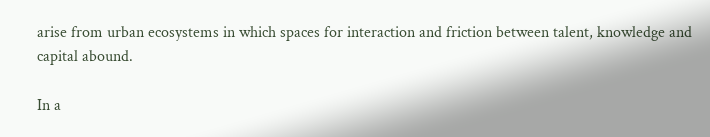arise from urban ecosystems in which spaces for interaction and friction between talent, knowledge and capital abound.

In a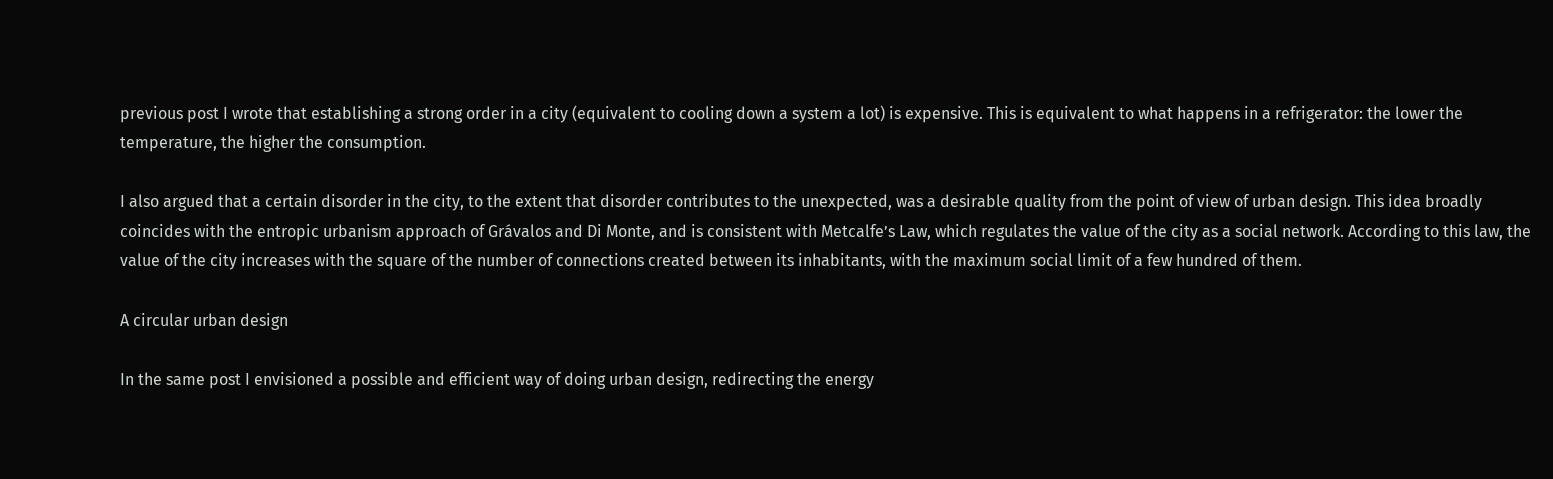previous post I wrote that establishing a strong order in a city (equivalent to cooling down a system a lot) is expensive. This is equivalent to what happens in a refrigerator: the lower the temperature, the higher the consumption.

I also argued that a certain disorder in the city, to the extent that disorder contributes to the unexpected, was a desirable quality from the point of view of urban design. This idea broadly coincides with the entropic urbanism approach of Grávalos and Di Monte, and is consistent with Metcalfe’s Law, which regulates the value of the city as a social network. According to this law, the value of the city increases with the square of the number of connections created between its inhabitants, with the maximum social limit of a few hundred of them.

A circular urban design

In the same post I envisioned a possible and efficient way of doing urban design, redirecting the energy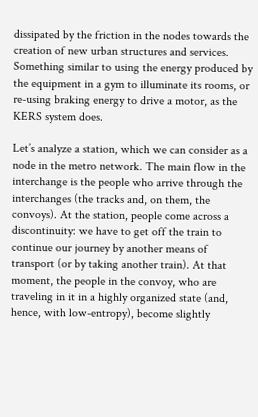dissipated by the friction in the nodes towards the creation of new urban structures and services. Something similar to using the energy produced by the equipment in a gym to illuminate its rooms, or re-using braking energy to drive a motor, as the KERS system does.

Let’s analyze a station, which we can consider as a node in the metro network. The main flow in the interchange is the people who arrive through the interchanges (the tracks and, on them, the convoys). At the station, people come across a discontinuity: we have to get off the train to continue our journey by another means of transport (or by taking another train). At that moment, the people in the convoy, who are traveling in it in a highly organized state (and, hence, with low-entropy), become slightly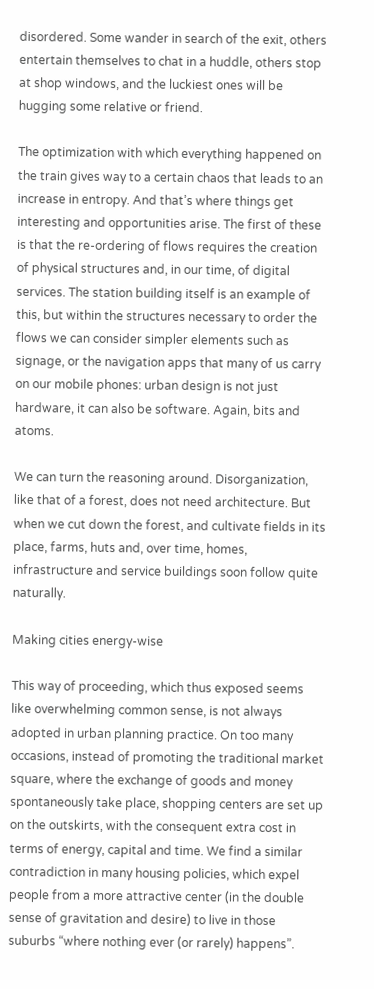disordered. Some wander in search of the exit, others entertain themselves to chat in a huddle, others stop at shop windows, and the luckiest ones will be hugging some relative or friend.

The optimization with which everything happened on the train gives way to a certain chaos that leads to an increase in entropy. And that’s where things get interesting and opportunities arise. The first of these is that the re-ordering of flows requires the creation of physical structures and, in our time, of digital services. The station building itself is an example of this, but within the structures necessary to order the flows we can consider simpler elements such as signage, or the navigation apps that many of us carry on our mobile phones: urban design is not just hardware, it can also be software. Again, bits and atoms.

We can turn the reasoning around. Disorganization, like that of a forest, does not need architecture. But when we cut down the forest, and cultivate fields in its place, farms, huts and, over time, homes, infrastructure and service buildings soon follow quite naturally.

Making cities energy-wise

This way of proceeding, which thus exposed seems like overwhelming common sense, is not always adopted in urban planning practice. On too many occasions, instead of promoting the traditional market square, where the exchange of goods and money spontaneously take place, shopping centers are set up on the outskirts, with the consequent extra cost in terms of energy, capital and time. We find a similar contradiction in many housing policies, which expel people from a more attractive center (in the double sense of gravitation and desire) to live in those suburbs “where nothing ever (or rarely) happens”.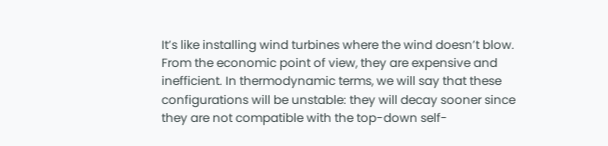It’s like installing wind turbines where the wind doesn’t blow. From the economic point of view, they are expensive and inefficient. In thermodynamic terms, we will say that these configurations will be unstable: they will decay sooner since they are not compatible with the top-down self-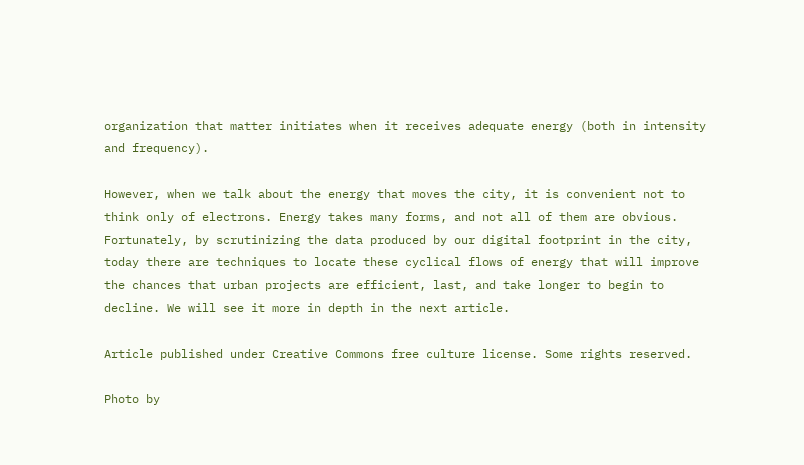organization that matter initiates when it receives adequate energy (both in intensity and frequency).

However, when we talk about the energy that moves the city, it is convenient not to think only of electrons. Energy takes many forms, and not all of them are obvious. Fortunately, by scrutinizing the data produced by our digital footprint in the city, today there are techniques to locate these cyclical flows of energy that will improve the chances that urban projects are efficient, last, and take longer to begin to decline. We will see it more in depth in the next article.

Article published under Creative Commons free culture license. Some rights reserved.

Photo by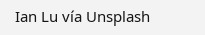Ian Lu vía Unsplash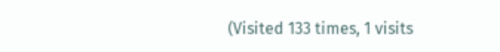(Visited 133 times, 1 visits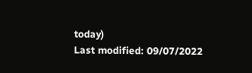today)
Last modified: 09/07/2022